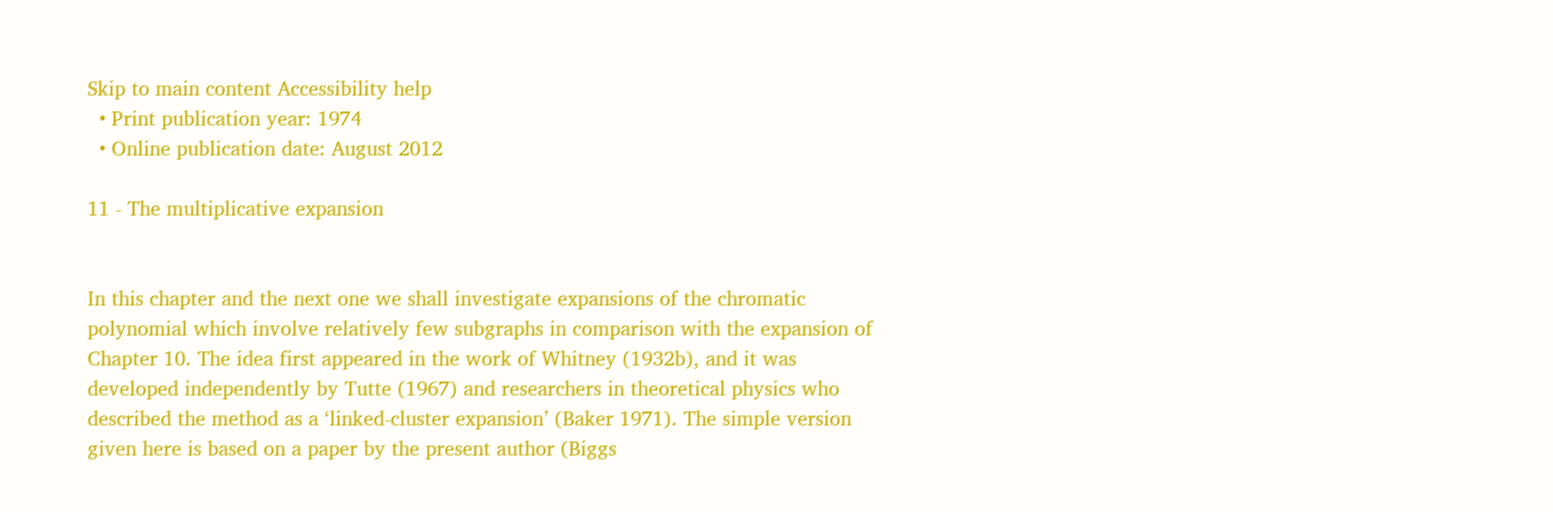Skip to main content Accessibility help
  • Print publication year: 1974
  • Online publication date: August 2012

11 - The multiplicative expansion


In this chapter and the next one we shall investigate expansions of the chromatic polynomial which involve relatively few subgraphs in comparison with the expansion of Chapter 10. The idea first appeared in the work of Whitney (1932b), and it was developed independently by Tutte (1967) and researchers in theoretical physics who described the method as a ‘linked-cluster expansion’ (Baker 1971). The simple version given here is based on a paper by the present author (Biggs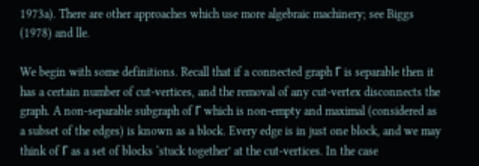1973a). There are other approaches which use more algebraic machinery; see Biggs (1978) and lle.

We begin with some definitions. Recall that if a connected graph Г is separable then it has a certain number of cut-vertices, and the removal of any cut-vertex disconnects the graph. A non-separable subgraph of Г which is non-empty and maximal (considered as a subset of the edges) is known as a block. Every edge is in just one block, and we may think of Г as a set of blocks ‘stuck together’ at the cut-vertices. In the case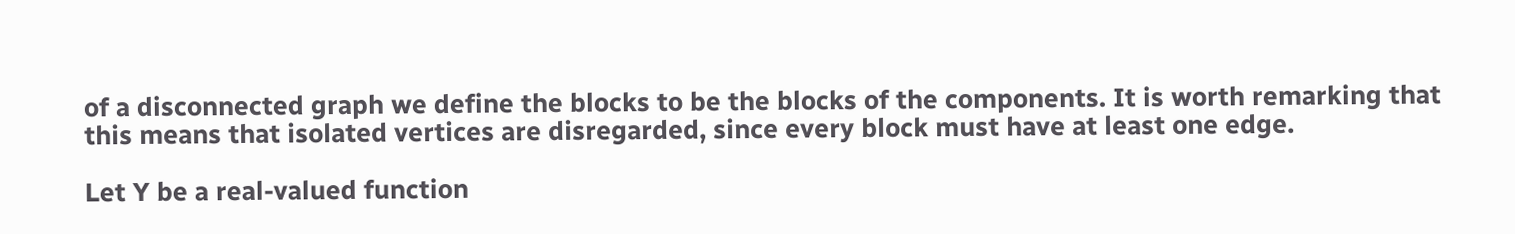of a disconnected graph we define the blocks to be the blocks of the components. It is worth remarking that this means that isolated vertices are disregarded, since every block must have at least one edge.

Let Y be a real-valued function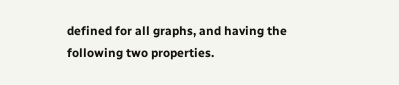defined for all graphs, and having the following two properties.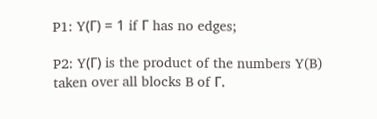P1: Y(Г) = 1 if Г has no edges;

P2: Y(Г) is the product of the numbers Y(B) taken over all blocks B of Г.